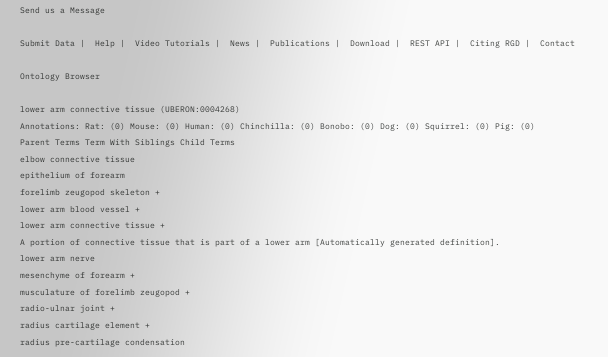Send us a Message

Submit Data |  Help |  Video Tutorials |  News |  Publications |  Download |  REST API |  Citing RGD |  Contact

Ontology Browser

lower arm connective tissue (UBERON:0004268)
Annotations: Rat: (0) Mouse: (0) Human: (0) Chinchilla: (0) Bonobo: (0) Dog: (0) Squirrel: (0) Pig: (0)
Parent Terms Term With Siblings Child Terms
elbow connective tissue
epithelium of forearm
forelimb zeugopod skeleton +
lower arm blood vessel +
lower arm connective tissue +
A portion of connective tissue that is part of a lower arm [Automatically generated definition].
lower arm nerve
mesenchyme of forearm +
musculature of forelimb zeugopod +
radio-ulnar joint +
radius cartilage element +
radius pre-cartilage condensation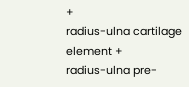+
radius-ulna cartilage element +
radius-ulna pre-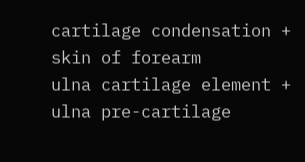cartilage condensation +
skin of forearm
ulna cartilage element +
ulna pre-cartilage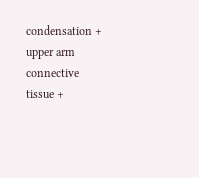condensation +
upper arm connective tissue +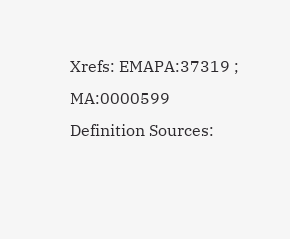Xrefs: EMAPA:37319 ;   MA:0000599
Definition Sources: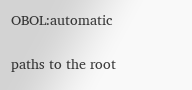OBOL:automatic

paths to the root